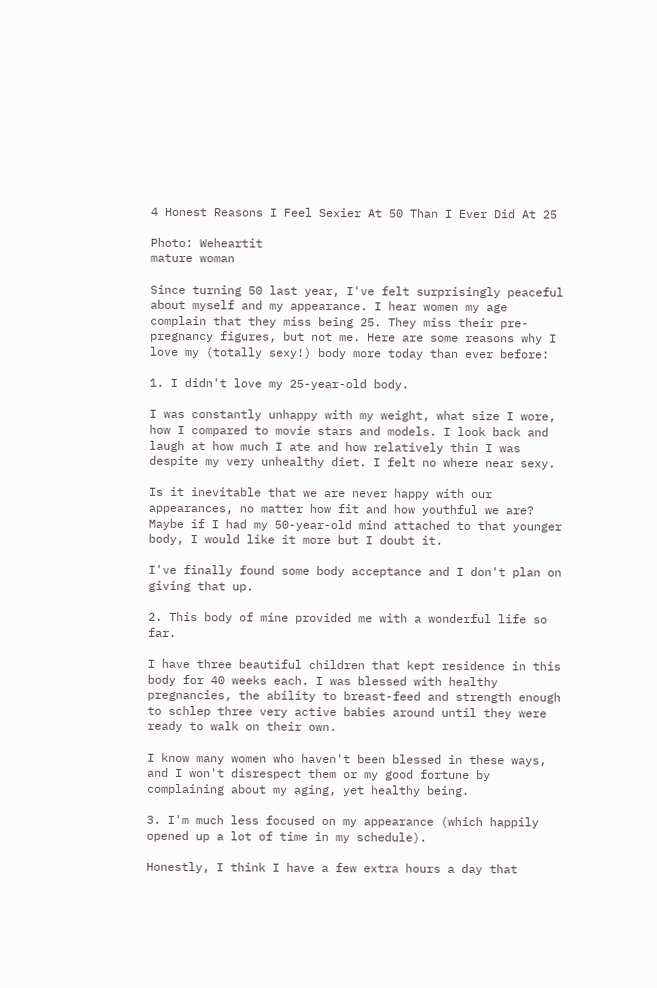4 Honest Reasons I Feel Sexier At 50 Than I Ever Did At 25

Photo: Weheartit
mature woman

Since turning 50 last year, I've felt surprisingly peaceful about myself and my appearance. I hear women my age complain that they miss being 25. They miss their pre-pregnancy figures, but not me. Here are some reasons why I love my (totally sexy!) body more today than ever before:

1. I didn't love my 25-year-old body.

I was constantly unhappy with my weight, what size I wore, how I compared to movie stars and models. I look back and laugh at how much I ate and how relatively thin I was despite my very unhealthy diet. I felt no where near sexy.

Is it inevitable that we are never happy with our appearances, no matter how fit and how youthful we are? Maybe if I had my 50-year-old mind attached to that younger body, I would like it more but I doubt it.

I've finally found some body acceptance and I don't plan on giving that up.

2. This body of mine provided me with a wonderful life so far.

I have three beautiful children that kept residence in this body for 40 weeks each. I was blessed with healthy pregnancies, the ability to breast-feed and strength enough to schlep three very active babies around until they were ready to walk on their own.

I know many women who haven't been blessed in these ways, and I won't disrespect them or my good fortune by complaining about my aging, yet healthy being.

3. I'm much less focused on my appearance (which happily opened up a lot of time in my schedule).

Honestly, I think I have a few extra hours a day that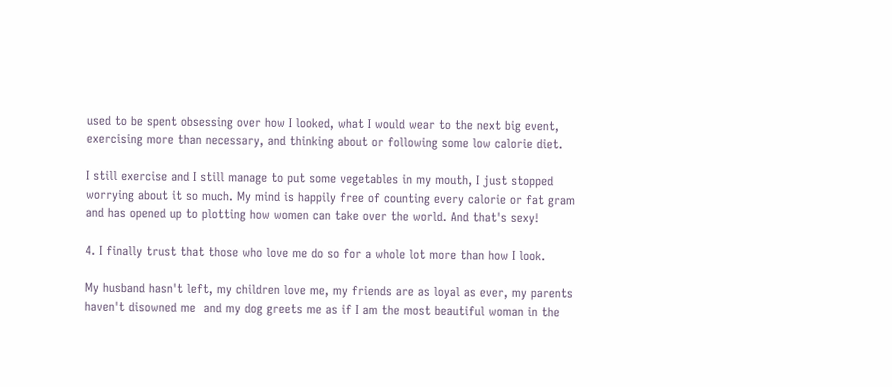used to be spent obsessing over how I looked, what I would wear to the next big event, exercising more than necessary, and thinking about or following some low calorie diet.

I still exercise and I still manage to put some vegetables in my mouth, I just stopped worrying about it so much. My mind is happily free of counting every calorie or fat gram and has opened up to plotting how women can take over the world. And that's sexy!

4. I finally trust that those who love me do so for a whole lot more than how I look.

My husband hasn't left, my children love me, my friends are as loyal as ever, my parents haven't disowned me  and my dog greets me as if I am the most beautiful woman in the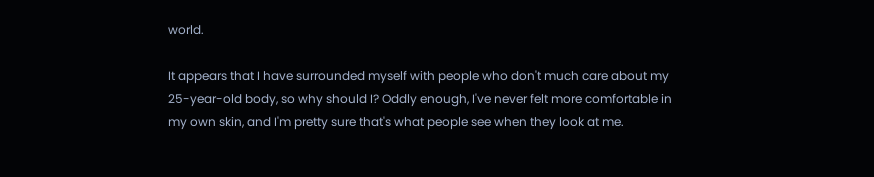world.

It appears that I have surrounded myself with people who don't much care about my 25-year-old body, so why should I? Oddly enough, I've never felt more comfortable in my own skin, and I'm pretty sure that's what people see when they look at me.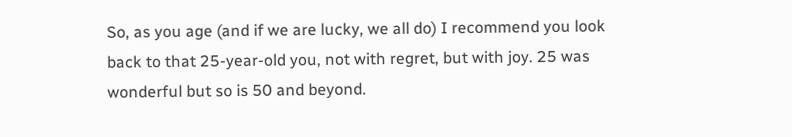So, as you age (and if we are lucky, we all do) I recommend you look back to that 25-year-old you, not with regret, but with joy. 25 was wonderful but so is 50 and beyond.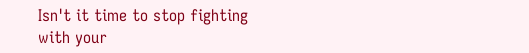Isn't it time to stop fighting with your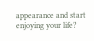appearance and start enjoying your life?